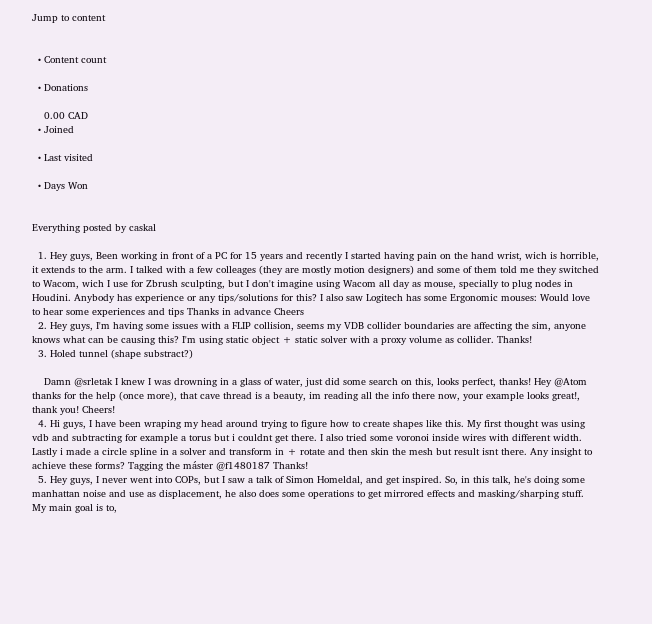Jump to content


  • Content count

  • Donations

    0.00 CAD
  • Joined

  • Last visited

  • Days Won


Everything posted by caskal

  1. Hey guys, Been working in front of a PC for 15 years and recently I started having pain on the hand wrist, wich is horrible, it extends to the arm. I talked with a few colleages (they are mostly motion designers) and some of them told me they switched to Wacom, wich I use for Zbrush sculpting, but I don't imagine using Wacom all day as mouse, specially to plug nodes in Houdini. Anybody has experience or any tips/solutions for this? I also saw Logitech has some Ergonomic mouses: Would love to hear some experiences and tips Thanks in advance Cheers
  2. Hey guys, I'm having some issues with a FLIP collision, seems my VDB collider boundaries are affecting the sim, anyone knows what can be causing this? I'm using static object + static solver with a proxy volume as collider. Thanks!
  3. Holed tunnel (shape substract?)

    Damn @srletak I knew I was drowning in a glass of water, just did some search on this, looks perfect, thanks! Hey @Atom thanks for the help (once more), that cave thread is a beauty, im reading all the info there now, your example looks great!, thank you! Cheers!
  4. Hi guys, I have been wraping my head around trying to figure how to create shapes like this. My first thought was using vdb and subtracting for example a torus but i couldnt get there. I also tried some voronoi inside wires with different width. Lastly i made a circle spline in a solver and transform in + rotate and then skin the mesh but result isnt there. Any insight to achieve these forms? Tagging the máster @f1480187 Thanks!
  5. Hey guys, I never went into COPs, but I saw a talk of Simon Homeldal, and get inspired. So, in this talk, he's doing some manhattan noise and use as displacement, he also does some operations to get mirrored effects and masking/sharping stuff. My main goal is to,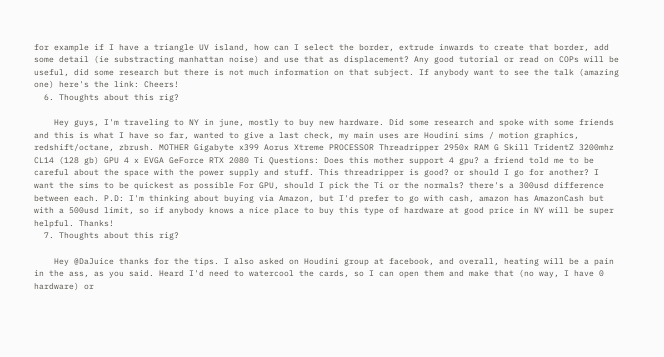for example if I have a triangle UV island, how can I select the border, extrude inwards to create that border, add some detail (ie substracting manhattan noise) and use that as displacement? Any good tutorial or read on COPs will be useful, did some research but there is not much information on that subject. If anybody want to see the talk (amazing one) here's the link: Cheers!
  6. Thoughts about this rig?

    Hey guys, I'm traveling to NY in june, mostly to buy new hardware. Did some research and spoke with some friends and this is what I have so far, wanted to give a last check, my main uses are Houdini sims / motion graphics, redshift/octane, zbrush. MOTHER Gigabyte x399 Aorus Xtreme PROCESSOR Threadripper 2950x RAM G Skill TridentZ 3200mhz CL14 (128 gb) GPU 4 x EVGA GeForce RTX 2080 Ti Questions: Does this mother support 4 gpu? a friend told me to be careful about the space with the power supply and stuff. This threadripper is good? or should I go for another? I want the sims to be quickest as possible For GPU, should I pick the Ti or the normals? there's a 300usd difference between each. P.D: I'm thinking about buying via Amazon, but I'd prefer to go with cash, amazon has AmazonCash but with a 500usd limit, so if anybody knows a nice place to buy this type of hardware at good price in NY will be super helpful. Thanks!
  7. Thoughts about this rig?

    Hey @DaJuice thanks for the tips. I also asked on Houdini group at facebook, and overall, heating will be a pain in the ass, as you said. Heard I'd need to watercool the cards, so I can open them and make that (no way, I have 0 hardware) or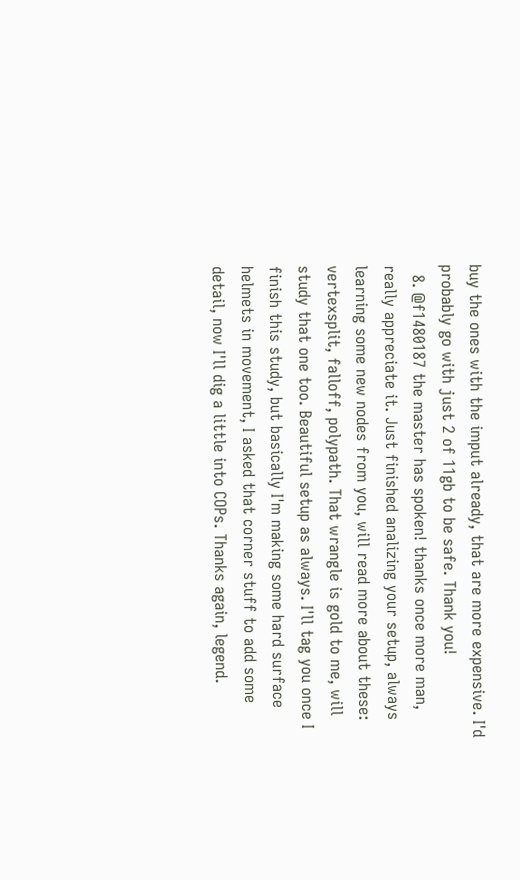buy the ones with the imput already, that are more expensive. I'd probably go with just 2 of 11gb to be safe. Thank you!
  8. @f1480187 the master has spoken! thanks once more man, really appreciate it. Just finished analizing your setup, always learning some new nodes from you, will read more about these: vertexsplit, falloff, polypath. That wrangle is gold to me, will study that one too. Beautiful setup as always. I'll tag you once I finish this study, but basically I'm making some hard surface helmets in movement, I asked that corner stuff to add some detail, now I'll dig a little into COPs. Thanks again, legend.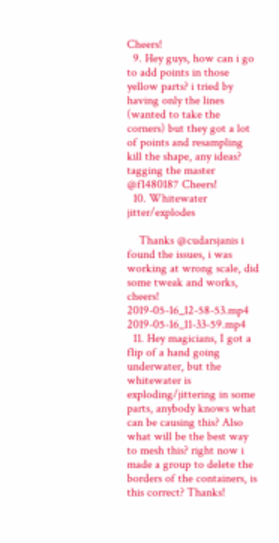Cheers!
  9. Hey guys, how can i go to add points in those yellow parts? i tried by having only the lines (wanted to take the corners) but they got a lot of points and resampling kill the shape, any ideas? tagging the master @f1480187 Cheers!
  10. Whitewater jitter/explodes

    Thanks @cudarsjanis i found the issues, i was working at wrong scale, did some tweak and works, cheers! 2019-05-16_12-58-53.mp4 2019-05-16_11-33-59.mp4
  11. Hey magicians, I got a flip of a hand going underwater, but the whitewater is exploding/jittering in some parts, anybody knows what can be causing this? Also what will be the best way to mesh this? right now i made a group to delete the borders of the containers, is this correct? Thanks!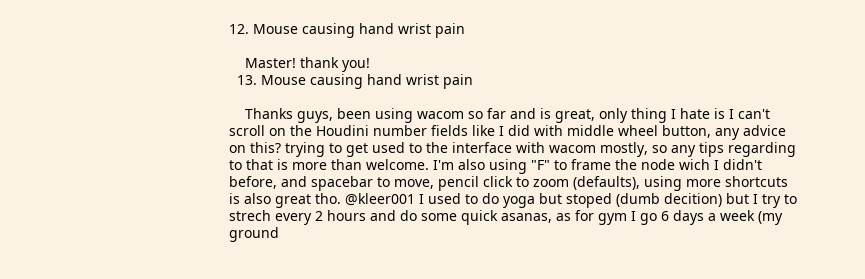12. Mouse causing hand wrist pain

    Master! thank you!
  13. Mouse causing hand wrist pain

    Thanks guys, been using wacom so far and is great, only thing I hate is I can't scroll on the Houdini number fields like I did with middle wheel button, any advice on this? trying to get used to the interface with wacom mostly, so any tips regarding to that is more than welcome. I'm also using "F" to frame the node wich I didn't before, and spacebar to move, pencil click to zoom (defaults), using more shortcuts is also great tho. @kleer001 I used to do yoga but stoped (dumb decition) but I try to strech every 2 hours and do some quick asanas, as for gym I go 6 days a week (my ground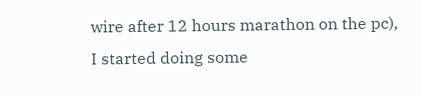wire after 12 hours marathon on the pc), I started doing some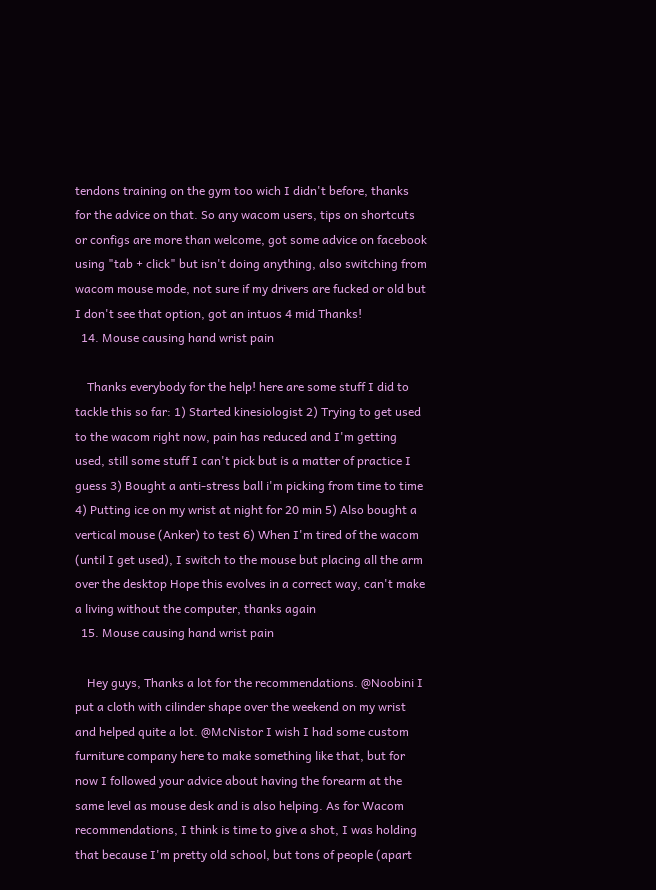tendons training on the gym too wich I didn't before, thanks for the advice on that. So any wacom users, tips on shortcuts or configs are more than welcome, got some advice on facebook using "tab + click" but isn't doing anything, also switching from wacom mouse mode, not sure if my drivers are fucked or old but I don't see that option, got an intuos 4 mid Thanks!
  14. Mouse causing hand wrist pain

    Thanks everybody for the help! here are some stuff I did to tackle this so far: 1) Started kinesiologist 2) Trying to get used to the wacom right now, pain has reduced and I'm getting used, still some stuff I can't pick but is a matter of practice I guess 3) Bought a anti-stress ball i'm picking from time to time 4) Putting ice on my wrist at night for 20 min 5) Also bought a vertical mouse (Anker) to test 6) When I'm tired of the wacom (until I get used), I switch to the mouse but placing all the arm over the desktop Hope this evolves in a correct way, can't make a living without the computer, thanks again
  15. Mouse causing hand wrist pain

    Hey guys, Thanks a lot for the recommendations. @Noobini I put a cloth with cilinder shape over the weekend on my wrist and helped quite a lot. @McNistor I wish I had some custom furniture company here to make something like that, but for now I followed your advice about having the forearm at the same level as mouse desk and is also helping. As for Wacom recommendations, I think is time to give a shot, I was holding that because I'm pretty old school, but tons of people (apart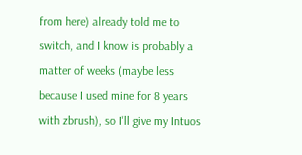from here) already told me to switch, and I know is probably a matter of weeks (maybe less because I used mine for 8 years with zbrush), so I'll give my Intuos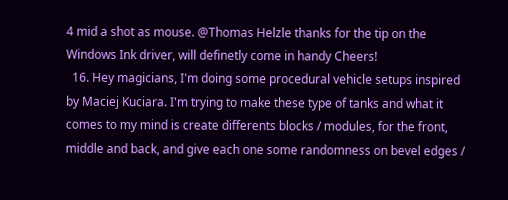4 mid a shot as mouse. @Thomas Helzle thanks for the tip on the Windows Ink driver, will definetly come in handy Cheers!
  16. Hey magicians, I'm doing some procedural vehicle setups inspired by Maciej Kuciara. I'm trying to make these type of tanks and what it comes to my mind is create differents blocks / modules, for the front, middle and back, and give each one some randomness on bevel edges /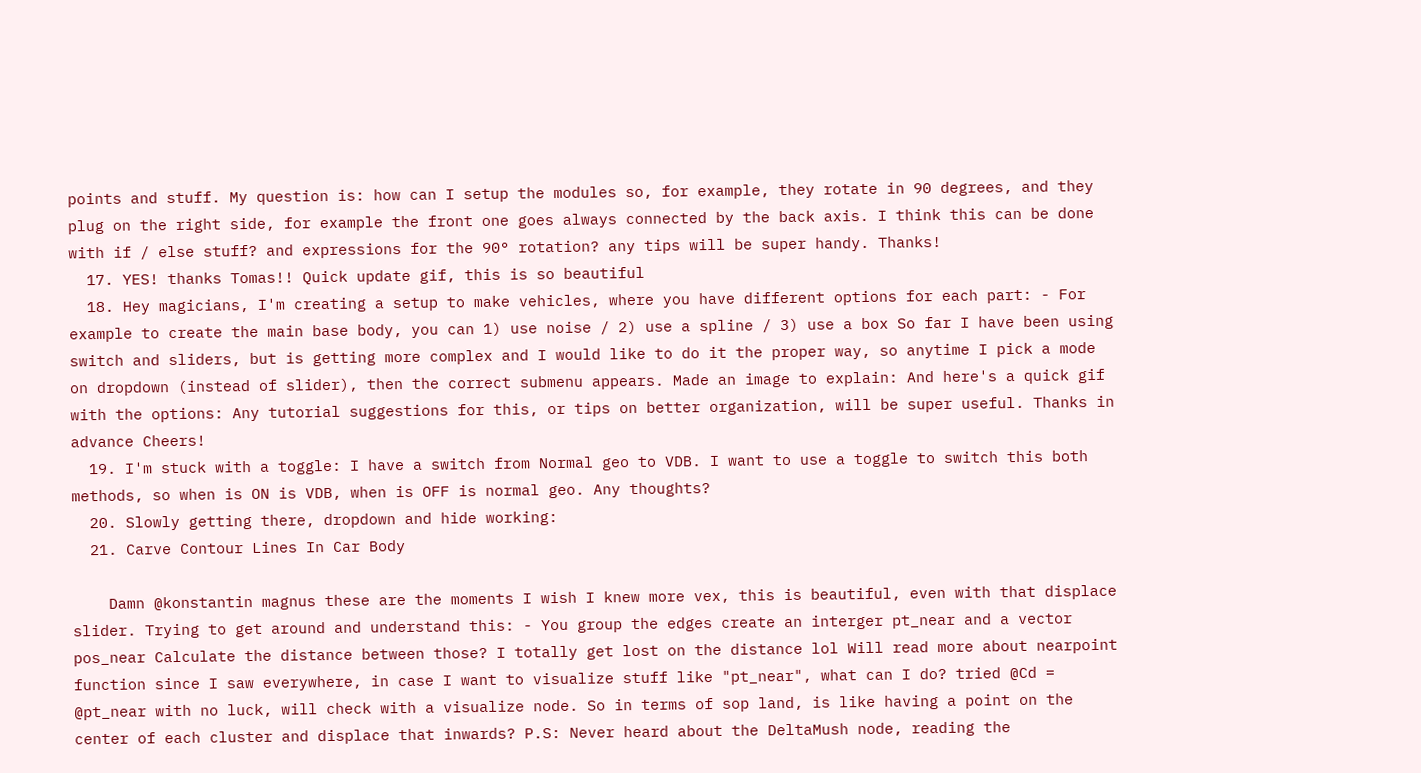points and stuff. My question is: how can I setup the modules so, for example, they rotate in 90 degrees, and they plug on the right side, for example the front one goes always connected by the back axis. I think this can be done with if / else stuff? and expressions for the 90° rotation? any tips will be super handy. Thanks!
  17. YES! thanks Tomas!! Quick update gif, this is so beautiful
  18. Hey magicians, I'm creating a setup to make vehicles, where you have different options for each part: - For example to create the main base body, you can 1) use noise / 2) use a spline / 3) use a box So far I have been using switch and sliders, but is getting more complex and I would like to do it the proper way, so anytime I pick a mode on dropdown (instead of slider), then the correct submenu appears. Made an image to explain: And here's a quick gif with the options: Any tutorial suggestions for this, or tips on better organization, will be super useful. Thanks in advance Cheers!
  19. I'm stuck with a toggle: I have a switch from Normal geo to VDB. I want to use a toggle to switch this both methods, so when is ON is VDB, when is OFF is normal geo. Any thoughts?
  20. Slowly getting there, dropdown and hide working:
  21. Carve Contour Lines In Car Body

    Damn @konstantin magnus these are the moments I wish I knew more vex, this is beautiful, even with that displace slider. Trying to get around and understand this: - You group the edges create an interger pt_near and a vector pos_near Calculate the distance between those? I totally get lost on the distance lol Will read more about nearpoint function since I saw everywhere, in case I want to visualize stuff like "pt_near", what can I do? tried @Cd = @pt_near with no luck, will check with a visualize node. So in terms of sop land, is like having a point on the center of each cluster and displace that inwards? P.S: Never heard about the DeltaMush node, reading the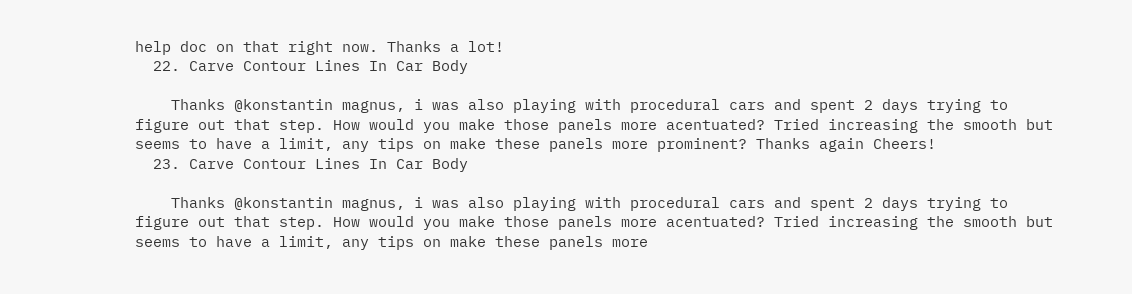help doc on that right now. Thanks a lot!
  22. Carve Contour Lines In Car Body

    Thanks @konstantin magnus, i was also playing with procedural cars and spent 2 days trying to figure out that step. How would you make those panels more acentuated? Tried increasing the smooth but seems to have a limit, any tips on make these panels more prominent? Thanks again Cheers!
  23. Carve Contour Lines In Car Body

    Thanks @konstantin magnus, i was also playing with procedural cars and spent 2 days trying to figure out that step. How would you make those panels more acentuated? Tried increasing the smooth but seems to have a limit, any tips on make these panels more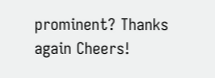prominent? Thanks again Cheers!